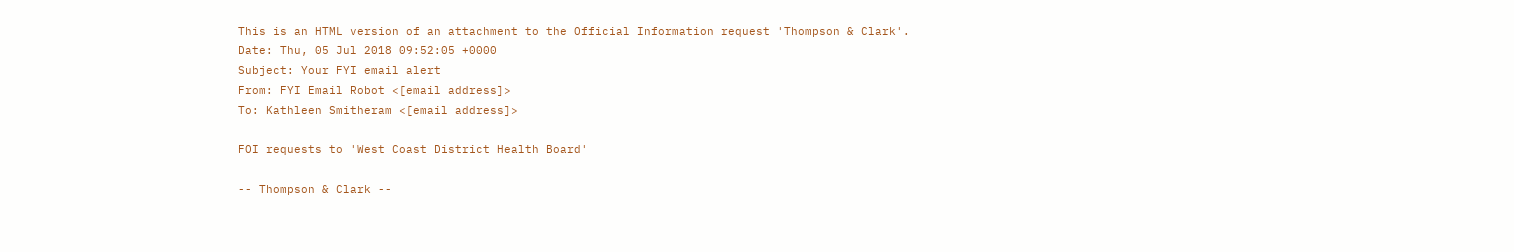This is an HTML version of an attachment to the Official Information request 'Thompson & Clark'.
Date: Thu, 05 Jul 2018 09:52:05 +0000
Subject: Your FYI email alert
From: FYI Email Robot <[email address]>
To: Kathleen Smitheram <[email address]>

FOI requests to 'West Coast District Health Board'

-- Thompson & Clark --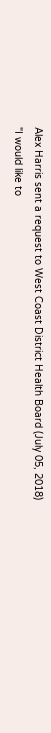Alex Harris sent a request to West Coast District Health Board (July 05, 2018)
"I would like to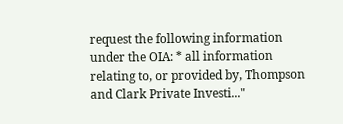request the following information under the OIA: * all information relating to, or provided by, Thompson and Clark Private Investi..."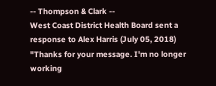-- Thompson & Clark --
West Coast District Health Board sent a response to Alex Harris (July 05, 2018)
"Thanks for your message. I'm no longer working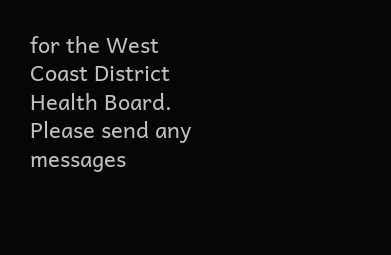for the West Coast District Health Board. Please send any messages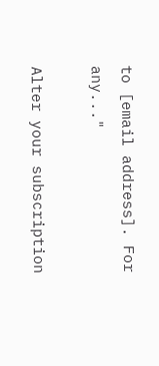to [email address]. For any..."

Alter your subscription